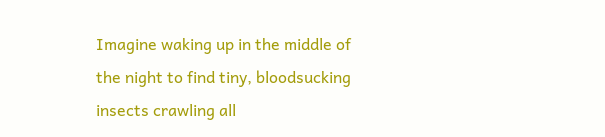Imagine waking up in the middle of the night to find tiny, bloodsucking insects crawling all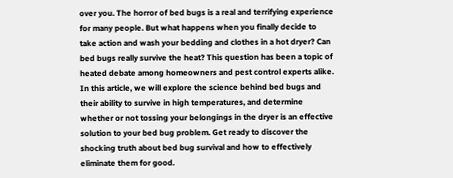over you. The horror of bed bugs is a real and terrifying experience for many people. But what happens when you finally decide to take action and wash your bedding and clothes in a hot dryer? Can bed bugs really survive the heat? This question has been a topic of heated debate among homeowners and pest control experts alike. In this article, we will explore the science behind bed bugs and their ability to survive in high temperatures, and determine whether or not tossing your belongings in the dryer is an effective solution to your bed bug problem. Get ready to discover the shocking truth about bed bug survival and how to effectively eliminate them for good.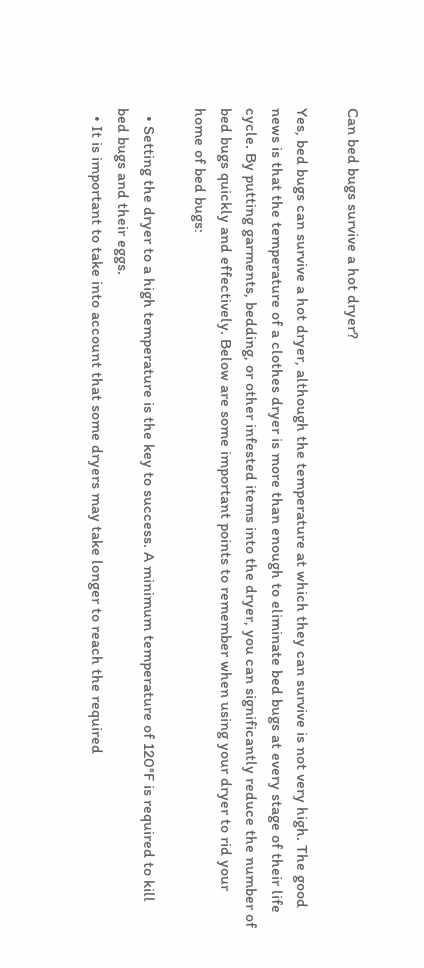Can bed bugs survive a hot dryer?

Yes, bed bugs can survive a hot dryer, although the temperature at which they can survive is not very high. The good news is that the temperature of a clothes dryer is more than enough to eliminate bed bugs at every stage of their life cycle. By putting garments, bedding, or other infested items into the dryer, you can significantly reduce the number of bed bugs quickly and effectively. Below are some important points to remember when using your dryer to rid your home of bed bugs:

  • Setting the dryer to a high temperature is the key to success. A minimum temperature of 120°F is required to kill bed bugs and their eggs.
  • It is important to take into account that some dryers may take longer to reach the required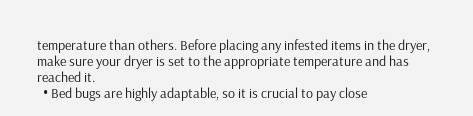temperature than others. Before placing any infested items in the dryer, make sure your dryer is set to the appropriate temperature and has reached it.
  • Bed bugs are highly adaptable, so it is crucial to pay close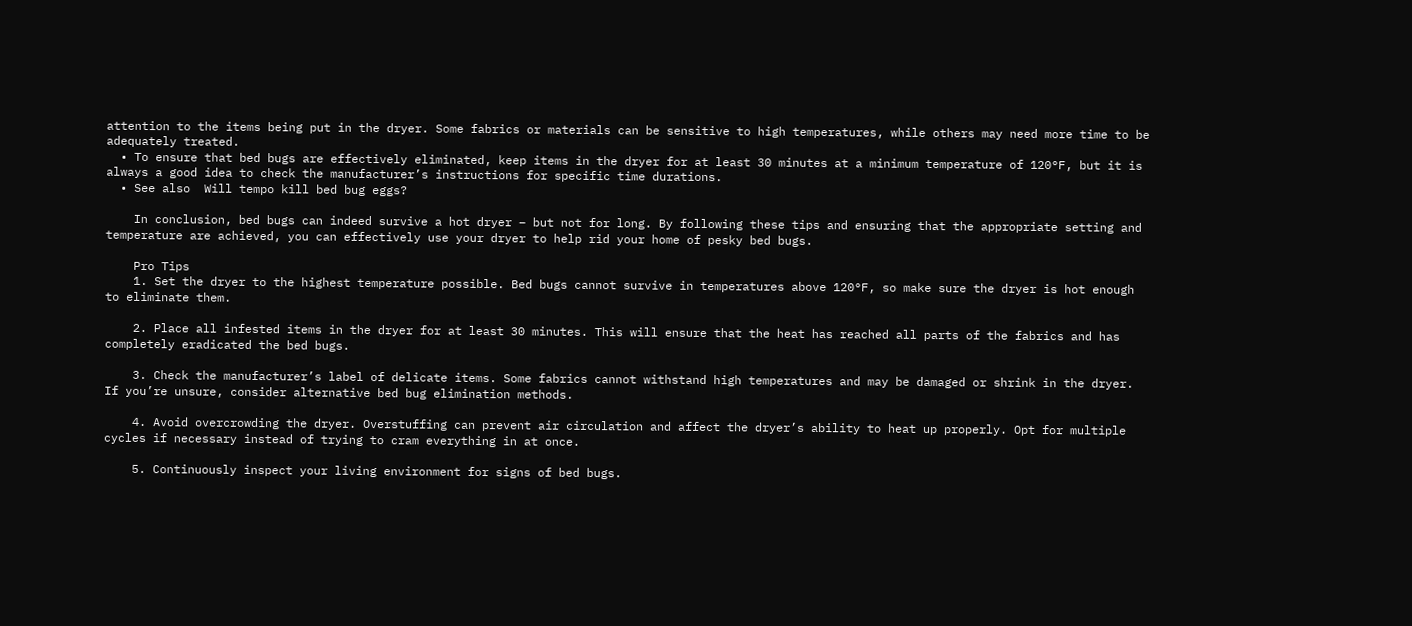attention to the items being put in the dryer. Some fabrics or materials can be sensitive to high temperatures, while others may need more time to be adequately treated.
  • To ensure that bed bugs are effectively eliminated, keep items in the dryer for at least 30 minutes at a minimum temperature of 120°F, but it is always a good idea to check the manufacturer’s instructions for specific time durations.
  • See also  Will tempo kill bed bug eggs?

    In conclusion, bed bugs can indeed survive a hot dryer – but not for long. By following these tips and ensuring that the appropriate setting and temperature are achieved, you can effectively use your dryer to help rid your home of pesky bed bugs.

    Pro Tips
    1. Set the dryer to the highest temperature possible. Bed bugs cannot survive in temperatures above 120°F, so make sure the dryer is hot enough to eliminate them.

    2. Place all infested items in the dryer for at least 30 minutes. This will ensure that the heat has reached all parts of the fabrics and has completely eradicated the bed bugs.

    3. Check the manufacturer’s label of delicate items. Some fabrics cannot withstand high temperatures and may be damaged or shrink in the dryer. If you’re unsure, consider alternative bed bug elimination methods.

    4. Avoid overcrowding the dryer. Overstuffing can prevent air circulation and affect the dryer’s ability to heat up properly. Opt for multiple cycles if necessary instead of trying to cram everything in at once.

    5. Continuously inspect your living environment for signs of bed bugs.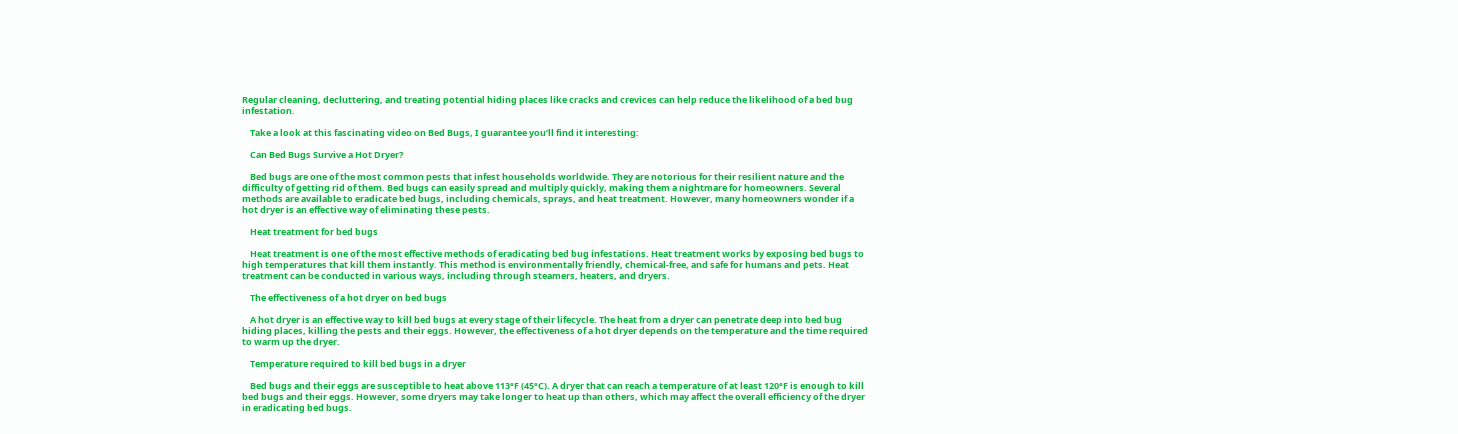Regular cleaning, decluttering, and treating potential hiding places like cracks and crevices can help reduce the likelihood of a bed bug infestation.

    Take a look at this fascinating video on Bed Bugs, I guarantee you’ll find it interesting:

    Can Bed Bugs Survive a Hot Dryer?

    Bed bugs are one of the most common pests that infest households worldwide. They are notorious for their resilient nature and the difficulty of getting rid of them. Bed bugs can easily spread and multiply quickly, making them a nightmare for homeowners. Several methods are available to eradicate bed bugs, including chemicals, sprays, and heat treatment. However, many homeowners wonder if a hot dryer is an effective way of eliminating these pests.

    Heat treatment for bed bugs

    Heat treatment is one of the most effective methods of eradicating bed bug infestations. Heat treatment works by exposing bed bugs to high temperatures that kill them instantly. This method is environmentally friendly, chemical-free, and safe for humans and pets. Heat treatment can be conducted in various ways, including through steamers, heaters, and dryers.

    The effectiveness of a hot dryer on bed bugs

    A hot dryer is an effective way to kill bed bugs at every stage of their lifecycle. The heat from a dryer can penetrate deep into bed bug hiding places, killing the pests and their eggs. However, the effectiveness of a hot dryer depends on the temperature and the time required to warm up the dryer.

    Temperature required to kill bed bugs in a dryer

    Bed bugs and their eggs are susceptible to heat above 113°F (45°C). A dryer that can reach a temperature of at least 120°F is enough to kill bed bugs and their eggs. However, some dryers may take longer to heat up than others, which may affect the overall efficiency of the dryer in eradicating bed bugs.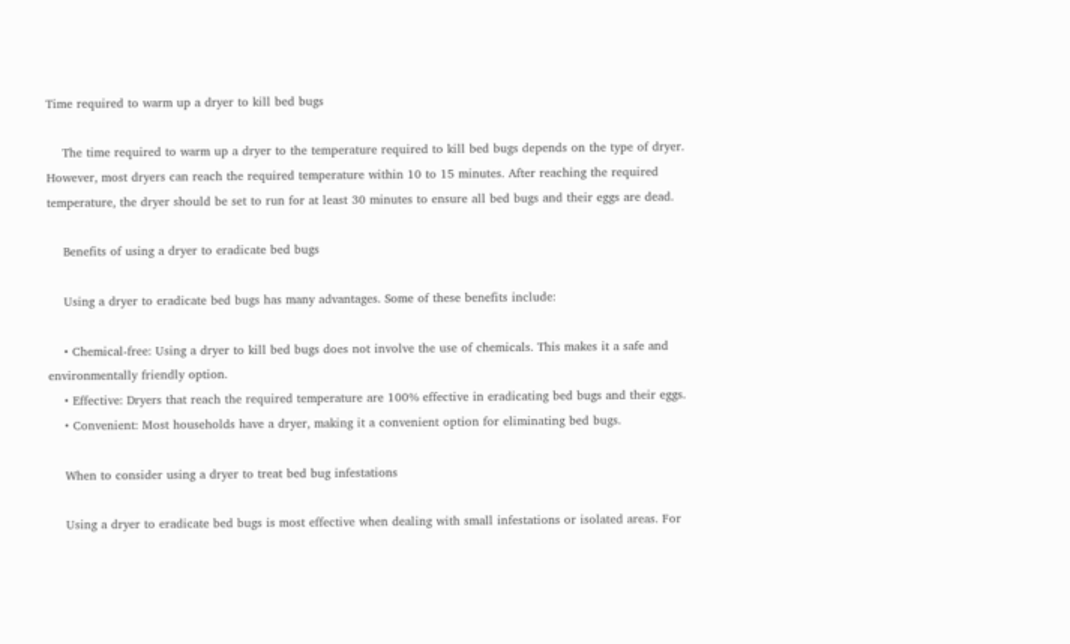Time required to warm up a dryer to kill bed bugs

    The time required to warm up a dryer to the temperature required to kill bed bugs depends on the type of dryer. However, most dryers can reach the required temperature within 10 to 15 minutes. After reaching the required temperature, the dryer should be set to run for at least 30 minutes to ensure all bed bugs and their eggs are dead.

    Benefits of using a dryer to eradicate bed bugs

    Using a dryer to eradicate bed bugs has many advantages. Some of these benefits include:

    • Chemical-free: Using a dryer to kill bed bugs does not involve the use of chemicals. This makes it a safe and environmentally friendly option.
    • Effective: Dryers that reach the required temperature are 100% effective in eradicating bed bugs and their eggs.
    • Convenient: Most households have a dryer, making it a convenient option for eliminating bed bugs.

    When to consider using a dryer to treat bed bug infestations

    Using a dryer to eradicate bed bugs is most effective when dealing with small infestations or isolated areas. For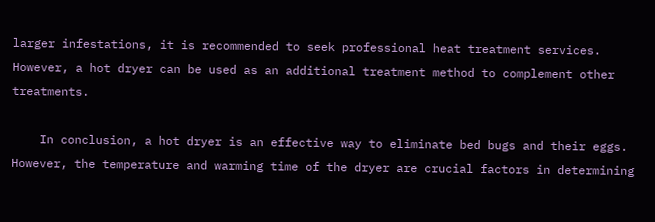larger infestations, it is recommended to seek professional heat treatment services. However, a hot dryer can be used as an additional treatment method to complement other treatments.

    In conclusion, a hot dryer is an effective way to eliminate bed bugs and their eggs. However, the temperature and warming time of the dryer are crucial factors in determining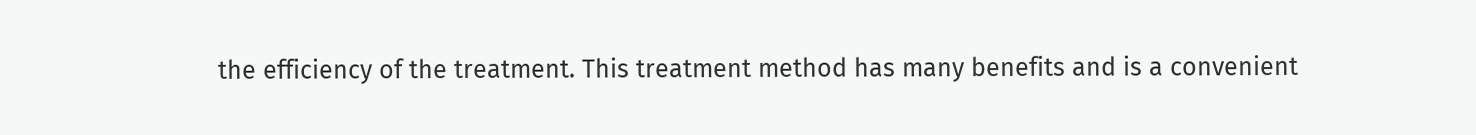the efficiency of the treatment. This treatment method has many benefits and is a convenient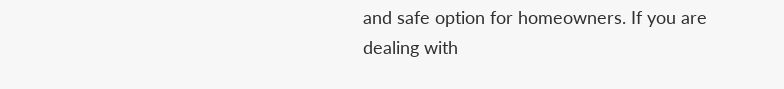and safe option for homeowners. If you are dealing with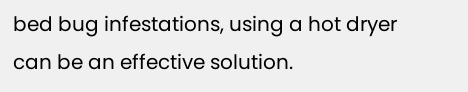bed bug infestations, using a hot dryer can be an effective solution.